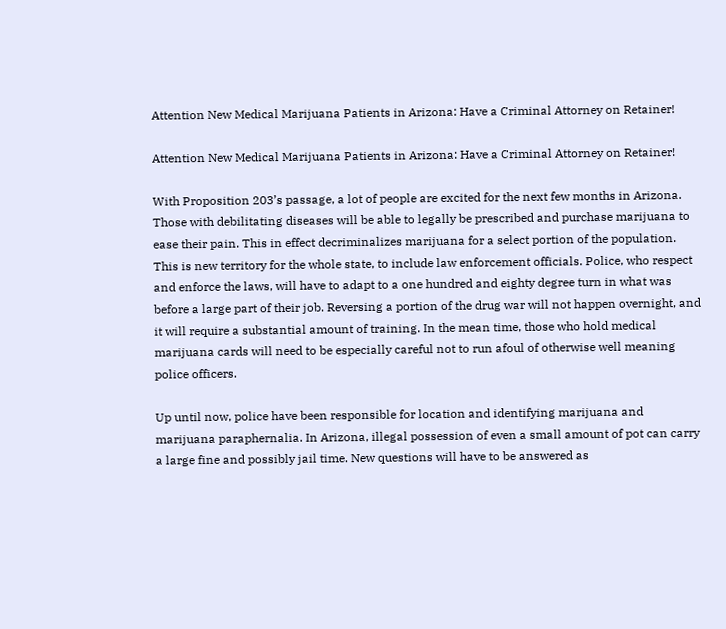Attention New Medical Marijuana Patients in Arizona: Have a Criminal Attorney on Retainer!

Attention New Medical Marijuana Patients in Arizona: Have a Criminal Attorney on Retainer!

With Proposition 203’s passage, a lot of people are excited for the next few months in Arizona. Those with debilitating diseases will be able to legally be prescribed and purchase marijuana to ease their pain. This in effect decriminalizes marijuana for a select portion of the population. This is new territory for the whole state, to include law enforcement officials. Police, who respect and enforce the laws, will have to adapt to a one hundred and eighty degree turn in what was before a large part of their job. Reversing a portion of the drug war will not happen overnight, and it will require a substantial amount of training. In the mean time, those who hold medical marijuana cards will need to be especially careful not to run afoul of otherwise well meaning police officers.

Up until now, police have been responsible for location and identifying marijuana and marijuana paraphernalia. In Arizona, illegal possession of even a small amount of pot can carry a large fine and possibly jail time. New questions will have to be answered as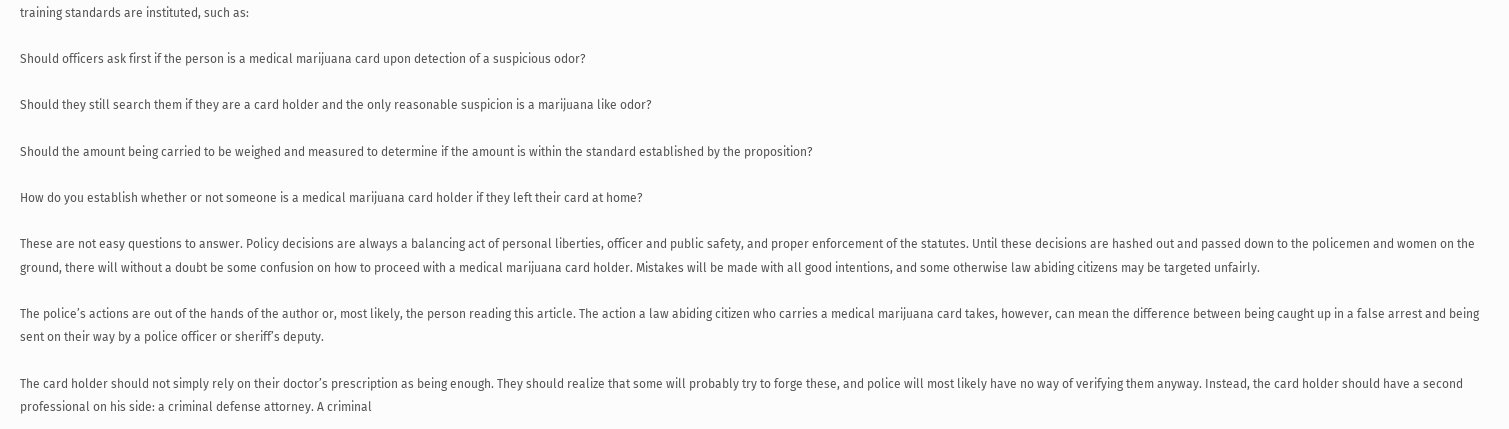training standards are instituted, such as:

Should officers ask first if the person is a medical marijuana card upon detection of a suspicious odor?

Should they still search them if they are a card holder and the only reasonable suspicion is a marijuana like odor?

Should the amount being carried to be weighed and measured to determine if the amount is within the standard established by the proposition?

How do you establish whether or not someone is a medical marijuana card holder if they left their card at home?

These are not easy questions to answer. Policy decisions are always a balancing act of personal liberties, officer and public safety, and proper enforcement of the statutes. Until these decisions are hashed out and passed down to the policemen and women on the ground, there will without a doubt be some confusion on how to proceed with a medical marijuana card holder. Mistakes will be made with all good intentions, and some otherwise law abiding citizens may be targeted unfairly.

The police’s actions are out of the hands of the author or, most likely, the person reading this article. The action a law abiding citizen who carries a medical marijuana card takes, however, can mean the difference between being caught up in a false arrest and being sent on their way by a police officer or sheriff’s deputy.

The card holder should not simply rely on their doctor’s prescription as being enough. They should realize that some will probably try to forge these, and police will most likely have no way of verifying them anyway. Instead, the card holder should have a second professional on his side: a criminal defense attorney. A criminal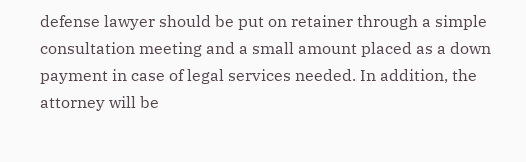defense lawyer should be put on retainer through a simple consultation meeting and a small amount placed as a down payment in case of legal services needed. In addition, the attorney will be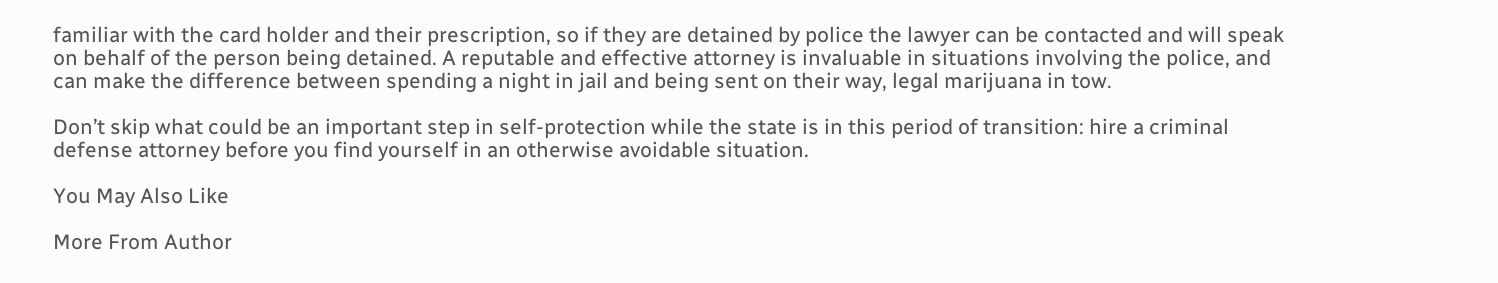familiar with the card holder and their prescription, so if they are detained by police the lawyer can be contacted and will speak on behalf of the person being detained. A reputable and effective attorney is invaluable in situations involving the police, and can make the difference between spending a night in jail and being sent on their way, legal marijuana in tow.

Don’t skip what could be an important step in self-protection while the state is in this period of transition: hire a criminal defense attorney before you find yourself in an otherwise avoidable situation.

You May Also Like

More From Author